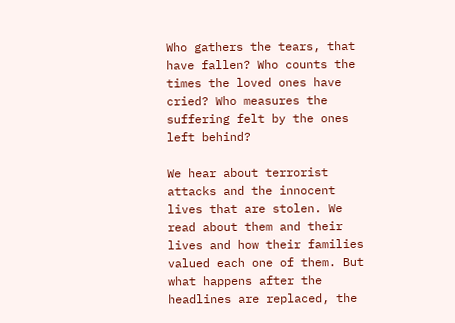Who gathers the tears, that have fallen? Who counts the times the loved ones have cried? Who measures the suffering felt by the ones left behind?

We hear about terrorist attacks and the innocent lives that are stolen. We read about them and their lives and how their families valued each one of them. But what happens after the headlines are replaced, the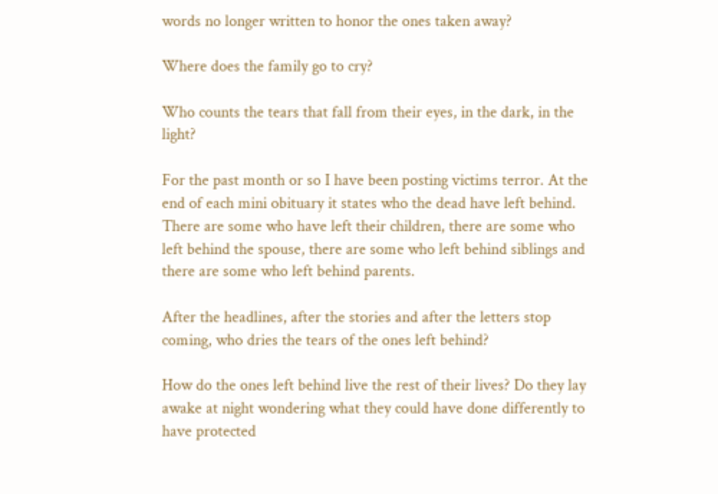words no longer written to honor the ones taken away?

Where does the family go to cry?

Who counts the tears that fall from their eyes, in the dark, in the light?

For the past month or so I have been posting victims terror. At the end of each mini obituary it states who the dead have left behind. There are some who have left their children, there are some who left behind the spouse, there are some who left behind siblings and there are some who left behind parents.

After the headlines, after the stories and after the letters stop coming, who dries the tears of the ones left behind?

How do the ones left behind live the rest of their lives? Do they lay awake at night wondering what they could have done differently to have protected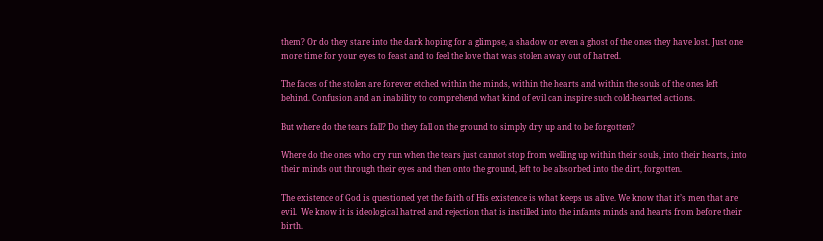them? Or do they stare into the dark hoping for a glimpse, a shadow or even a ghost of the ones they have lost. Just one more time for your eyes to feast and to feel the love that was stolen away out of hatred.

The faces of the stolen are forever etched within the minds, within the hearts and within the souls of the ones left behind. Confusion and an inability to comprehend what kind of evil can inspire such cold-hearted actions.

But where do the tears fall? Do they fall on the ground to simply dry up and to be forgotten?

Where do the ones who cry run when the tears just cannot stop from welling up within their souls, into their hearts, into their minds out through their eyes and then onto the ground, left to be absorbed into the dirt, forgotten.

The existence of God is questioned yet the faith of His existence is what keeps us alive. We know that it’s men that are evil.  We know it is ideological hatred and rejection that is instilled into the infants minds and hearts from before their birth.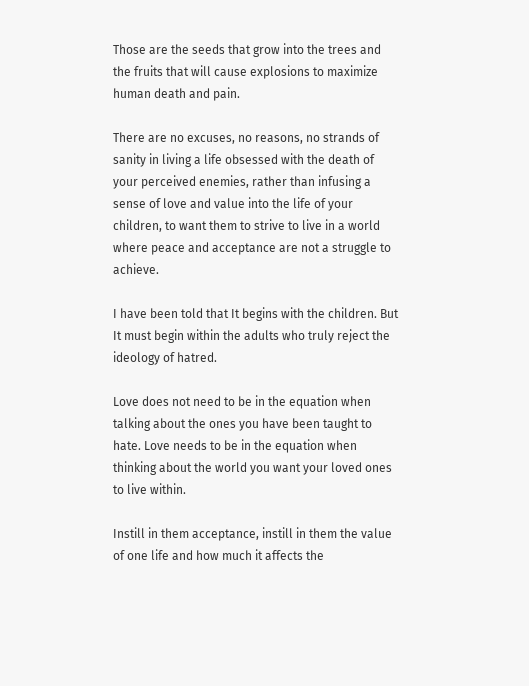Those are the seeds that grow into the trees and the fruits that will cause explosions to maximize human death and pain.

There are no excuses, no reasons, no strands of sanity in living a life obsessed with the death of your perceived enemies, rather than infusing a sense of love and value into the life of your children, to want them to strive to live in a world where peace and acceptance are not a struggle to achieve.

I have been told that It begins with the children. But It must begin within the adults who truly reject the ideology of hatred.

Love does not need to be in the equation when talking about the ones you have been taught to hate. Love needs to be in the equation when thinking about the world you want your loved ones to live within.

Instill in them acceptance, instill in them the value of one life and how much it affects the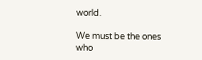world.

We must be the ones who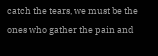catch the tears, we must be the ones who gather the pain and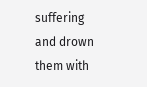suffering and drown them with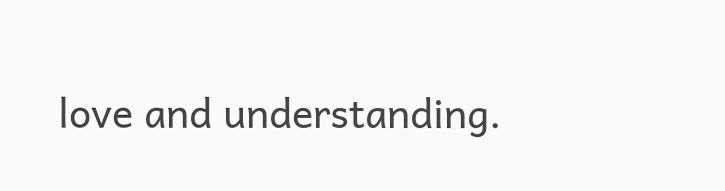love and understanding.